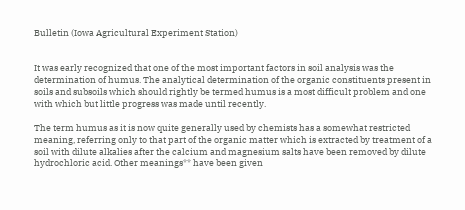Bulletin (Iowa Agricultural Experiment Station)


It was early recognized that one of the most important factors in soil analysis was the determination of humus. The analytical determination of the organic constituents present in soils and subsoils which should rightly be termed humus is a most difficult problem and one with which but little progress was made until recently.

The term humus as it is now quite generally used by chemists has a somewhat restricted meaning, referring only to that part of the organic matter which is extracted by treatment of a soil with dilute alkalies after the calcium and magnesium salts have been removed by dilute hydrochloric acid. Other meanings** have been given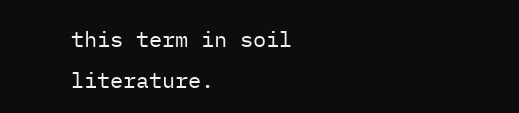this term in soil literature.